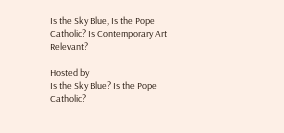Is the Sky Blue, Is the Pope Catholic? Is Contemporary Art Relevant?

Hosted by
Is the Sky Blue? Is the Pope Catholic?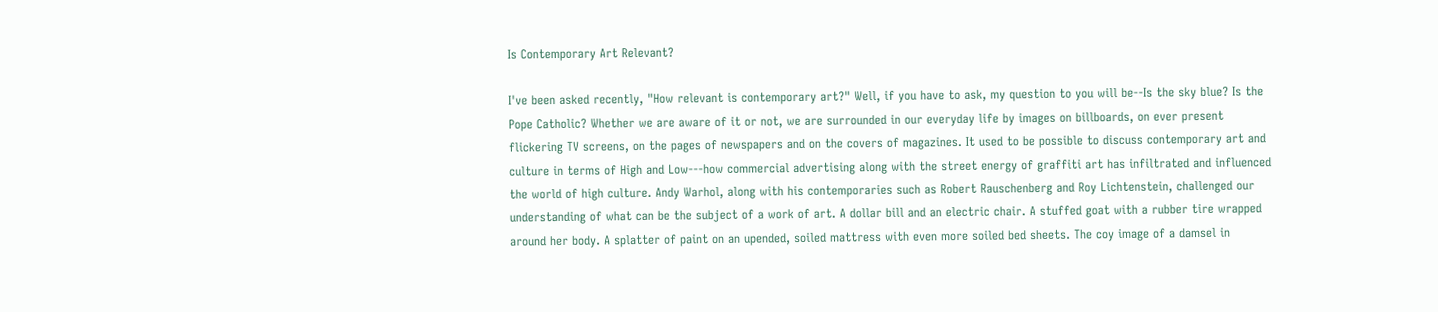Is Contemporary Art Relevant?

I've been asked recently, "How relevant is contemporary art?" Well, if you have to ask, my question to you will be--Is the sky blue? Is the Pope Catholic? Whether we are aware of it or not, we are surrounded in our everyday life by images on billboards, on ever present flickering TV screens, on the pages of newspapers and on the covers of magazines. It used to be possible to discuss contemporary art and culture in terms of High and Low---how commercial advertising along with the street energy of graffiti art has infiltrated and influenced the world of high culture. Andy Warhol, along with his contemporaries such as Robert Rauschenberg and Roy Lichtenstein, challenged our understanding of what can be the subject of a work of art. A dollar bill and an electric chair. A stuffed goat with a rubber tire wrapped around her body. A splatter of paint on an upended, soiled mattress with even more soiled bed sheets. The coy image of a damsel in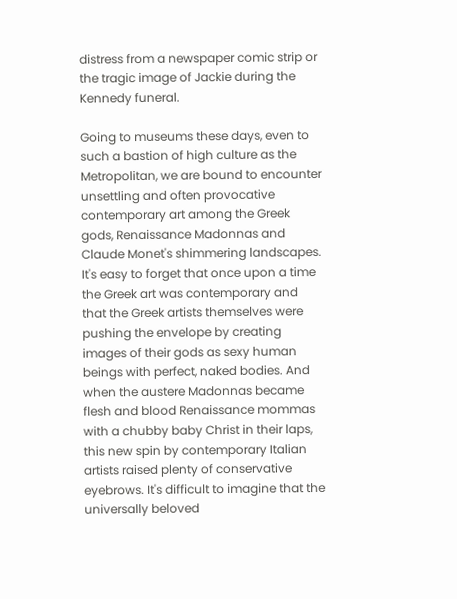distress from a newspaper comic strip or the tragic image of Jackie during the Kennedy funeral.

Going to museums these days, even to such a bastion of high culture as the Metropolitan, we are bound to encounter unsettling and often provocative contemporary art among the Greek gods, Renaissance Madonnas and Claude Monet's shimmering landscapes. It's easy to forget that once upon a time the Greek art was contemporary and that the Greek artists themselves were pushing the envelope by creating images of their gods as sexy human beings with perfect, naked bodies. And when the austere Madonnas became flesh and blood Renaissance mommas with a chubby baby Christ in their laps, this new spin by contemporary Italian artists raised plenty of conservative eyebrows. It's difficult to imagine that the universally beloved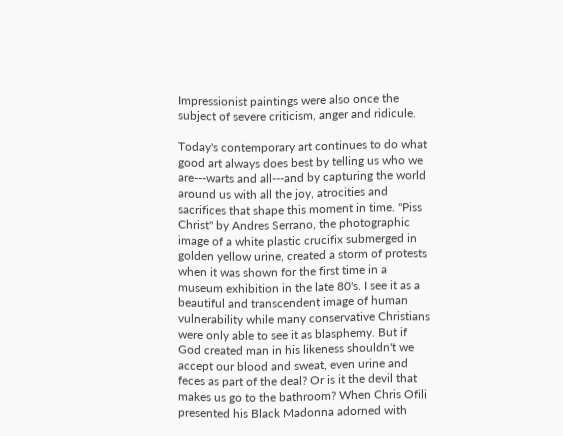Impressionist paintings were also once the subject of severe criticism, anger and ridicule.

Today's contemporary art continues to do what good art always does best by telling us who we are---warts and all---and by capturing the world around us with all the joy, atrocities and sacrifices that shape this moment in time. "Piss Christ" by Andres Serrano, the photographic image of a white plastic crucifix submerged in golden yellow urine, created a storm of protests when it was shown for the first time in a museum exhibition in the late 80's. I see it as a beautiful and transcendent image of human vulnerability while many conservative Christians were only able to see it as blasphemy. But if God created man in his likeness shouldn't we accept our blood and sweat, even urine and feces as part of the deal? Or is it the devil that makes us go to the bathroom? When Chris Ofili presented his Black Madonna adorned with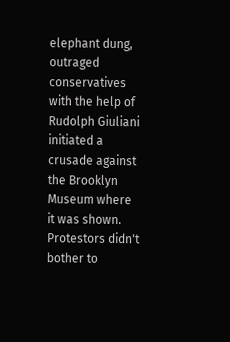elephant dung, outraged conservatives with the help of Rudolph Giuliani initiated a crusade against the Brooklyn Museum where it was shown. Protestors didn't bother to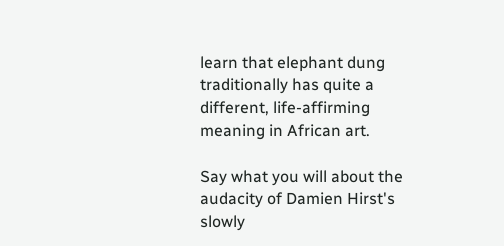learn that elephant dung traditionally has quite a different, life-affirming meaning in African art.

Say what you will about the audacity of Damien Hirst's slowly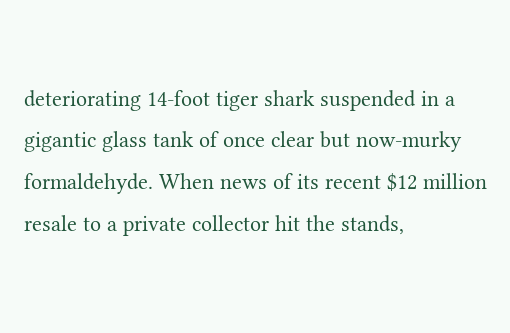deteriorating 14-foot tiger shark suspended in a gigantic glass tank of once clear but now-murky formaldehyde. When news of its recent $12 million resale to a private collector hit the stands,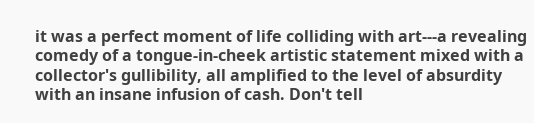it was a perfect moment of life colliding with art---a revealing comedy of a tongue-in-cheek artistic statement mixed with a collector's gullibility, all amplified to the level of absurdity with an insane infusion of cash. Don't tell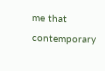me that contemporary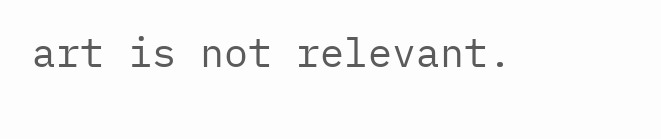art is not relevant.